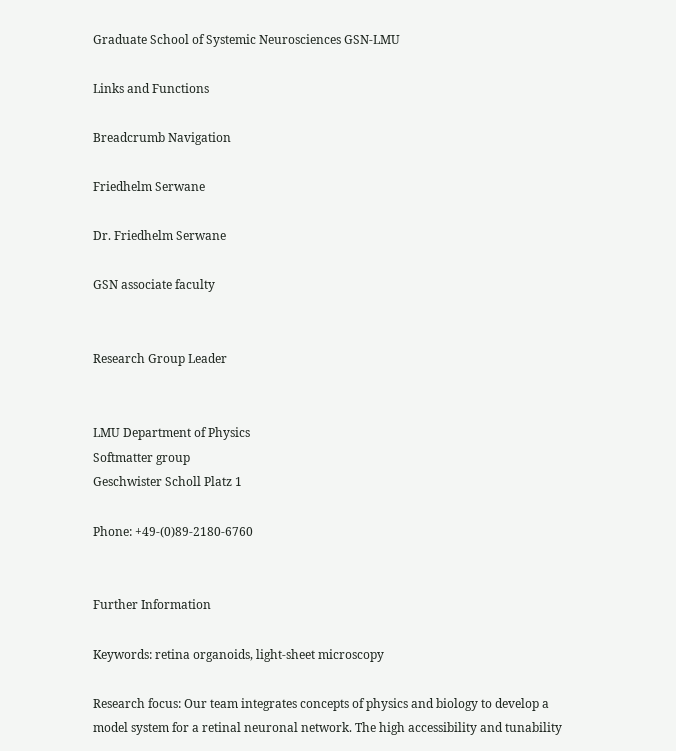Graduate School of Systemic Neurosciences GSN-LMU

Links and Functions

Breadcrumb Navigation

Friedhelm Serwane

Dr. Friedhelm Serwane

GSN associate faculty


Research Group Leader


LMU Department of Physics
Softmatter group
Geschwister Scholl Platz 1

Phone: +49-(0)89-2180-6760


Further Information

Keywords: retina organoids, light-sheet microscopy

Research focus: Our team integrates concepts of physics and biology to develop a model system for a retinal neuronal network. The high accessibility and tunability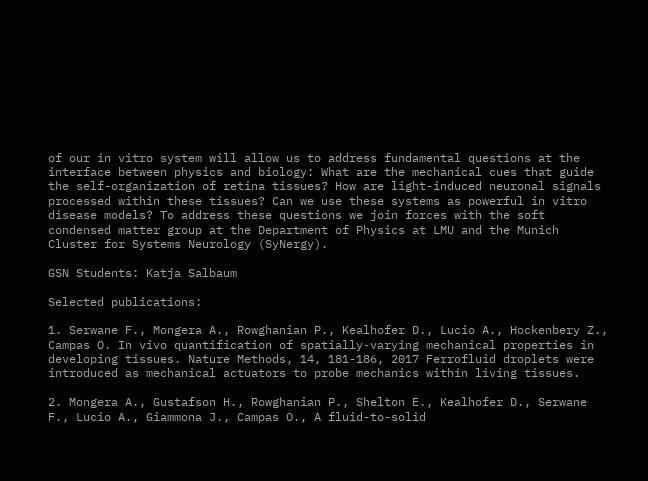of our in vitro system will allow us to address fundamental questions at the interface between physics and biology: What are the mechanical cues that guide the self-organization of retina tissues? How are light-induced neuronal signals processed within these tissues? Can we use these systems as powerful in vitro disease models? To address these questions we join forces with the soft condensed matter group at the Department of Physics at LMU and the Munich Cluster for Systems Neurology (SyNergy).

GSN Students: Katja Salbaum

Selected publications:

1. Serwane F., Mongera A., Rowghanian P., Kealhofer D., Lucio A., Hockenbery Z., Campas O. In vivo quantification of spatially-varying mechanical properties in developing tissues. Nature Methods, 14, 181-186, 2017 Ferrofluid droplets were introduced as mechanical actuators to probe mechanics within living tissues.

2. Mongera A., Gustafson H., Rowghanian P., Shelton E., Kealhofer D., Serwane F., Lucio A., Giammona J., Campas O., A fluid-to-solid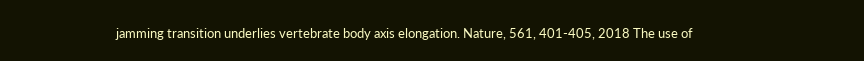jamming transition underlies vertebrate body axis elongation. Nature, 561, 401-405, 2018 The use of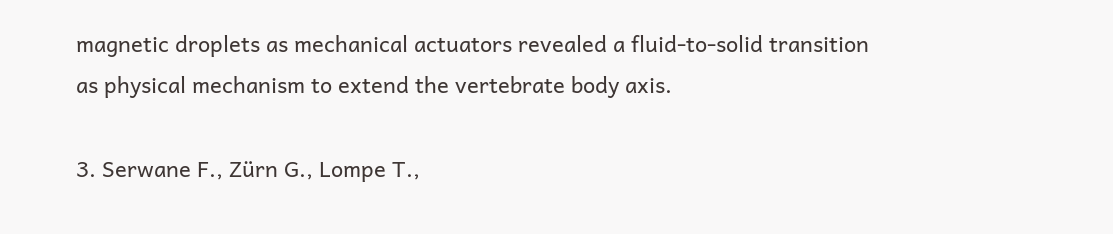magnetic droplets as mechanical actuators revealed a fluid-to-solid transition as physical mechanism to extend the vertebrate body axis.

3. Serwane F., Zürn G., Lompe T.,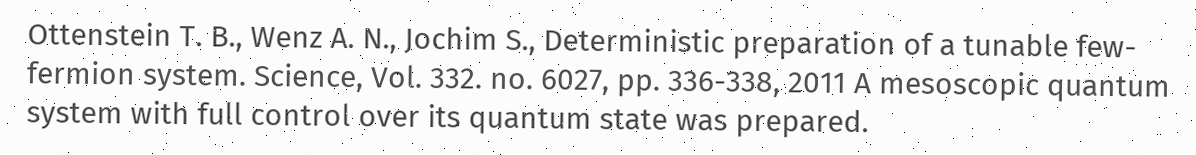Ottenstein T. B., Wenz A. N., Jochim S., Deterministic preparation of a tunable few-fermion system. Science, Vol. 332. no. 6027, pp. 336-338, 2011 A mesoscopic quantum system with full control over its quantum state was prepared.